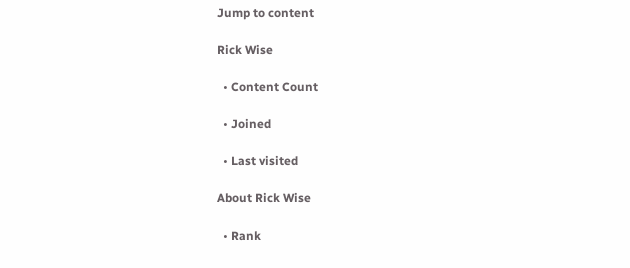Jump to content

Rick Wise

  • Content Count

  • Joined

  • Last visited

About Rick Wise

  • Rank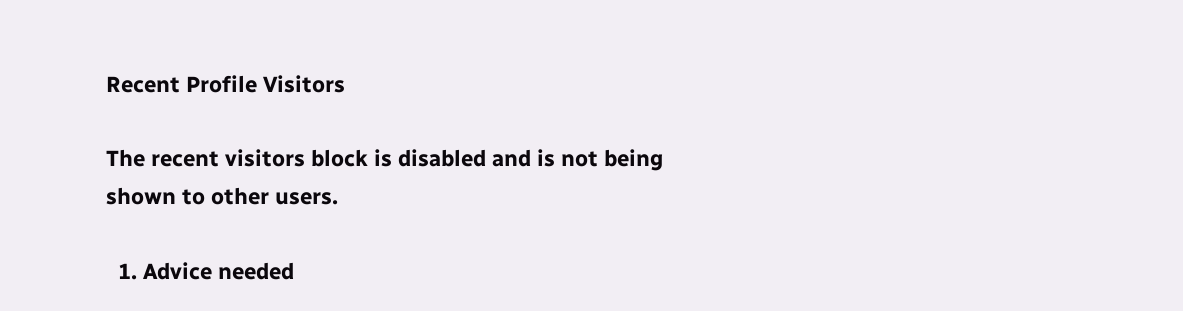Recent Profile Visitors

The recent visitors block is disabled and is not being shown to other users.

  1. Advice needed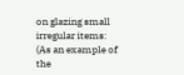on glazing small irregular items: (As an example of the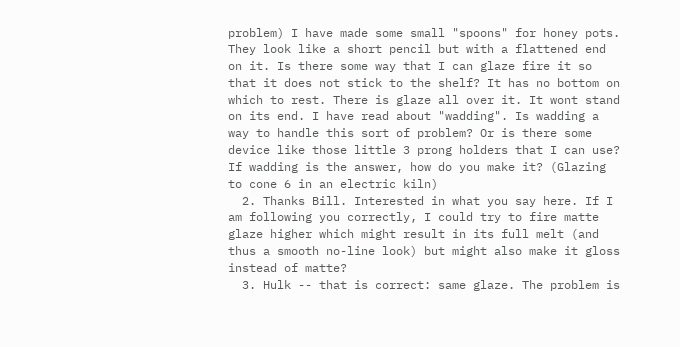problem) I have made some small "spoons" for honey pots. They look like a short pencil but with a flattened end on it. Is there some way that I can glaze fire it so that it does not stick to the shelf? It has no bottom on which to rest. There is glaze all over it. It wont stand on its end. I have read about "wadding". Is wadding a way to handle this sort of problem? Or is there some device like those little 3 prong holders that I can use? If wadding is the answer, how do you make it? (Glazing to cone 6 in an electric kiln)
  2. Thanks Bill. Interested in what you say here. If I am following you correctly, I could try to fire matte glaze higher which might result in its full melt (and thus a smooth no-line look) but might also make it gloss instead of matte?
  3. Hulk -- that is correct: same glaze. The problem is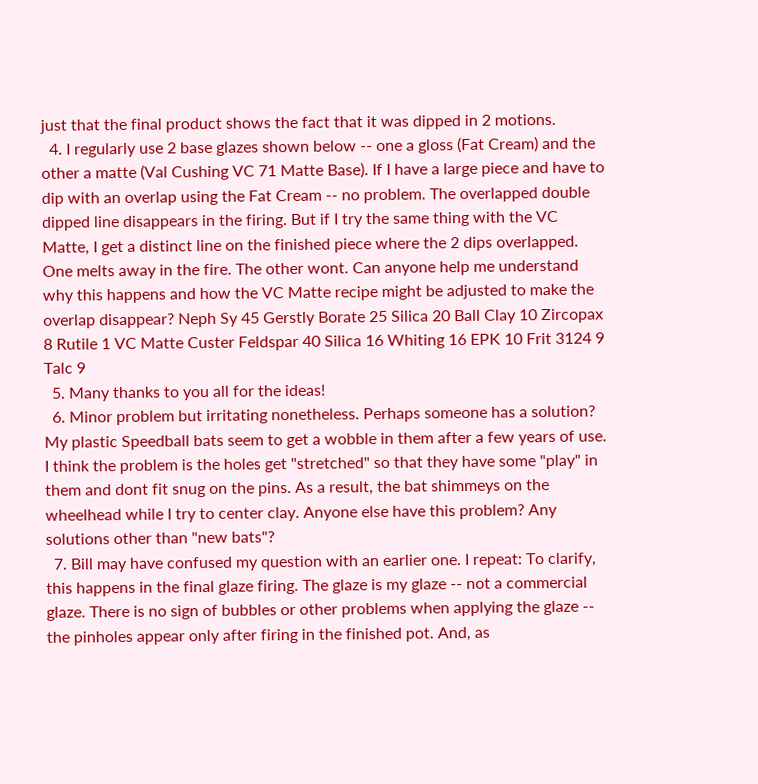just that the final product shows the fact that it was dipped in 2 motions.
  4. I regularly use 2 base glazes shown below -- one a gloss (Fat Cream) and the other a matte (Val Cushing VC 71 Matte Base). If I have a large piece and have to dip with an overlap using the Fat Cream -- no problem. The overlapped double dipped line disappears in the firing. But if I try the same thing with the VC Matte, I get a distinct line on the finished piece where the 2 dips overlapped. One melts away in the fire. The other wont. Can anyone help me understand why this happens and how the VC Matte recipe might be adjusted to make the overlap disappear? Neph Sy 45 Gerstly Borate 25 Silica 20 Ball Clay 10 Zircopax 8 Rutile 1 VC Matte Custer Feldspar 40 Silica 16 Whiting 16 EPK 10 Frit 3124 9 Talc 9
  5. Many thanks to you all for the ideas!
  6. Minor problem but irritating nonetheless. Perhaps someone has a solution? My plastic Speedball bats seem to get a wobble in them after a few years of use. I think the problem is the holes get "stretched" so that they have some "play" in them and dont fit snug on the pins. As a result, the bat shimmeys on the wheelhead while I try to center clay. Anyone else have this problem? Any solutions other than "new bats"?
  7. Bill may have confused my question with an earlier one. I repeat: To clarify, this happens in the final glaze firing. The glaze is my glaze -- not a commercial glaze. There is no sign of bubbles or other problems when applying the glaze -- the pinholes appear only after firing in the finished pot. And, as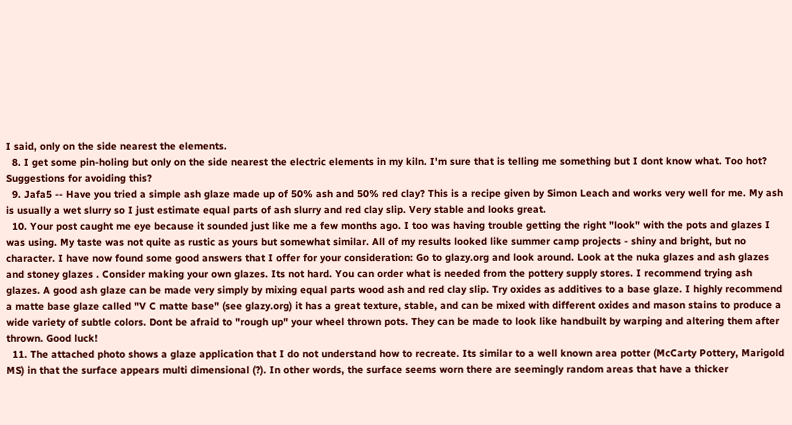I said, only on the side nearest the elements.
  8. I get some pin-holing but only on the side nearest the electric elements in my kiln. I'm sure that is telling me something but I dont know what. Too hot? Suggestions for avoiding this?
  9. Jafa5 -- Have you tried a simple ash glaze made up of 50% ash and 50% red clay? This is a recipe given by Simon Leach and works very well for me. My ash is usually a wet slurry so I just estimate equal parts of ash slurry and red clay slip. Very stable and looks great.
  10. Your post caught me eye because it sounded just like me a few months ago. I too was having trouble getting the right "look" with the pots and glazes I was using. My taste was not quite as rustic as yours but somewhat similar. All of my results looked like summer camp projects - shiny and bright, but no character. I have now found some good answers that I offer for your consideration: Go to glazy.org and look around. Look at the nuka glazes and ash glazes and stoney glazes . Consider making your own glazes. Its not hard. You can order what is needed from the pottery supply stores. I recommend trying ash glazes. A good ash glaze can be made very simply by mixing equal parts wood ash and red clay slip. Try oxides as additives to a base glaze. I highly recommend a matte base glaze called "V C matte base" (see glazy.org) it has a great texture, stable, and can be mixed with different oxides and mason stains to produce a wide variety of subtle colors. Dont be afraid to "rough up" your wheel thrown pots. They can be made to look like handbuilt by warping and altering them after thrown. Good luck!
  11. The attached photo shows a glaze application that I do not understand how to recreate. Its similar to a well known area potter (McCarty Pottery, Marigold MS) in that the surface appears multi dimensional (?). In other words, the surface seems worn there are seemingly random areas that have a thicker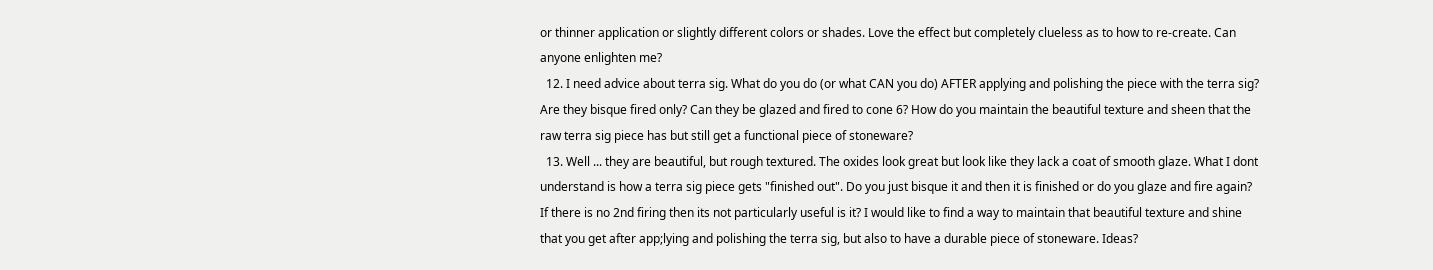or thinner application or slightly different colors or shades. Love the effect but completely clueless as to how to re-create. Can anyone enlighten me?
  12. I need advice about terra sig. What do you do (or what CAN you do) AFTER applying and polishing the piece with the terra sig? Are they bisque fired only? Can they be glazed and fired to cone 6? How do you maintain the beautiful texture and sheen that the raw terra sig piece has but still get a functional piece of stoneware?
  13. Well ... they are beautiful, but rough textured. The oxides look great but look like they lack a coat of smooth glaze. What I dont understand is how a terra sig piece gets "finished out". Do you just bisque it and then it is finished or do you glaze and fire again? If there is no 2nd firing then its not particularly useful is it? I would like to find a way to maintain that beautiful texture and shine that you get after app;lying and polishing the terra sig, but also to have a durable piece of stoneware. Ideas?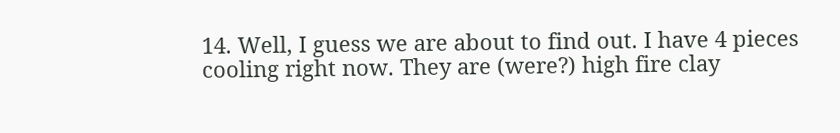14. Well, I guess we are about to find out. I have 4 pieces cooling right now. They are (were?) high fire clay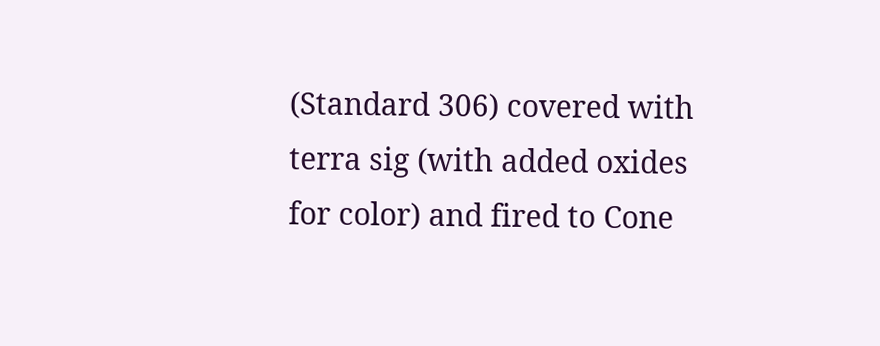(Standard 306) covered with terra sig (with added oxides for color) and fired to Cone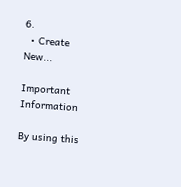6.
  • Create New...

Important Information

By using this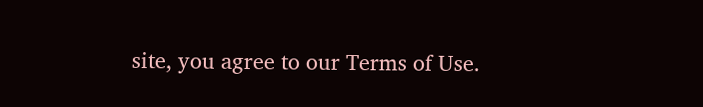site, you agree to our Terms of Use.